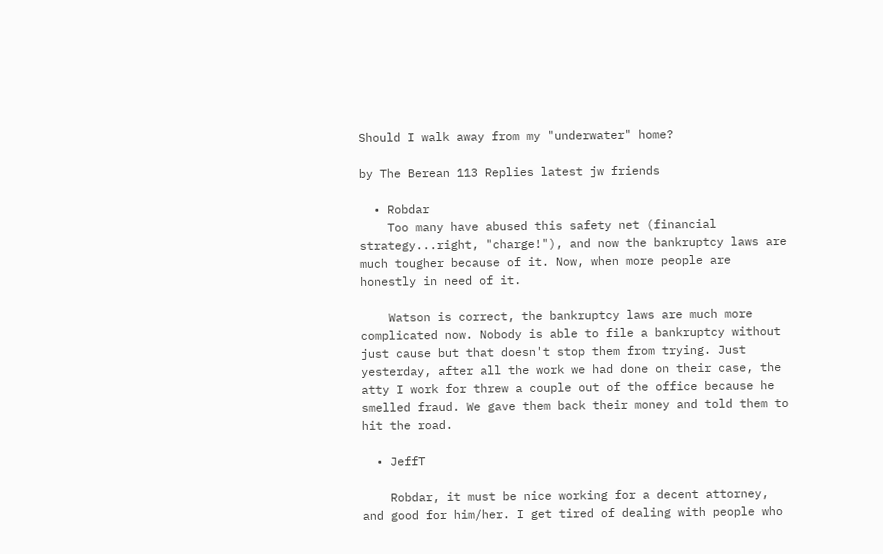Should I walk away from my "underwater" home?

by The Berean 113 Replies latest jw friends

  • Robdar
    Too many have abused this safety net (financial strategy...right, "charge!"), and now the bankruptcy laws are much tougher because of it. Now, when more people are honestly in need of it.

    Watson is correct, the bankruptcy laws are much more complicated now. Nobody is able to file a bankruptcy without just cause but that doesn't stop them from trying. Just yesterday, after all the work we had done on their case, the atty I work for threw a couple out of the office because he smelled fraud. We gave them back their money and told them to hit the road.

  • JeffT

    Robdar, it must be nice working for a decent attorney, and good for him/her. I get tired of dealing with people who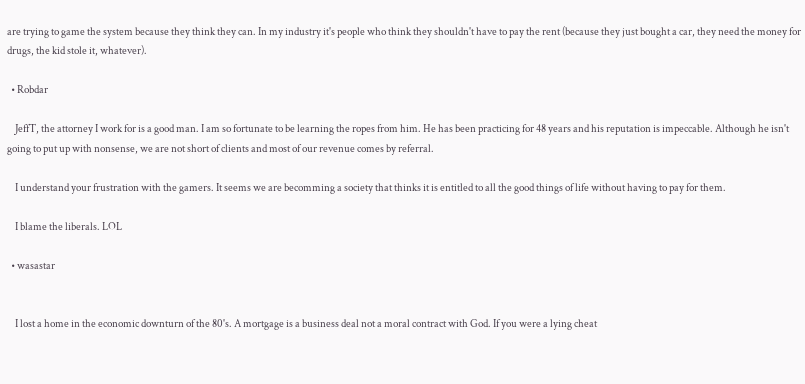are trying to game the system because they think they can. In my industry it's people who think they shouldn't have to pay the rent (because they just bought a car, they need the money for drugs, the kid stole it, whatever).

  • Robdar

    JeffT, the attorney I work for is a good man. I am so fortunate to be learning the ropes from him. He has been practicing for 48 years and his reputation is impeccable. Although he isn't going to put up with nonsense, we are not short of clients and most of our revenue comes by referral.

    I understand your frustration with the gamers. It seems we are becomming a society that thinks it is entitled to all the good things of life without having to pay for them.

    I blame the liberals. LOL

  • wasastar


    I lost a home in the economic downturn of the 80's. A mortgage is a business deal not a moral contract with God. If you were a lying cheat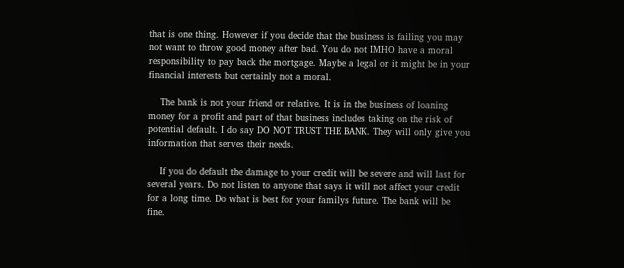that is one thing. However if you decide that the business is failing you may not want to throw good money after bad. You do not IMHO have a moral responsibility to pay back the mortgage. Maybe a legal or it might be in your financial interests but certainly not a moral.

    The bank is not your friend or relative. It is in the business of loaning money for a profit and part of that business includes taking on the risk of potential default. I do say DO NOT TRUST THE BANK. They will only give you information that serves their needs.

    If you do default the damage to your credit will be severe and will last for several years. Do not listen to anyone that says it will not affect your credit for a long time. Do what is best for your familys future. The bank will be fine.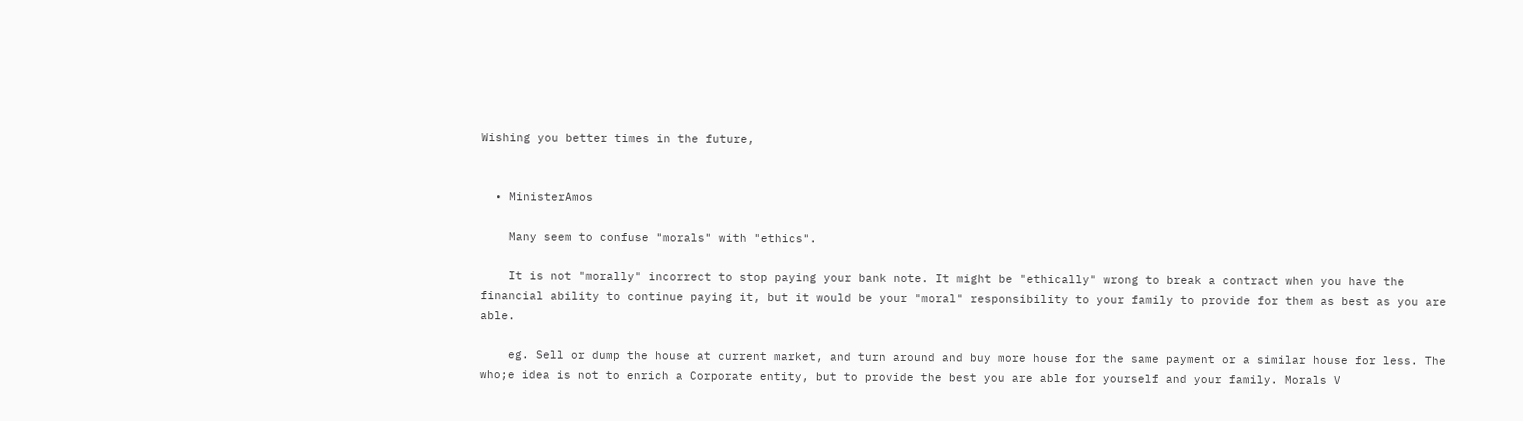Wishing you better times in the future,


  • MinisterAmos

    Many seem to confuse "morals" with "ethics".

    It is not "morally" incorrect to stop paying your bank note. It might be "ethically" wrong to break a contract when you have the financial ability to continue paying it, but it would be your "moral" responsibility to your family to provide for them as best as you are able.

    eg. Sell or dump the house at current market, and turn around and buy more house for the same payment or a similar house for less. The who;e idea is not to enrich a Corporate entity, but to provide the best you are able for yourself and your family. Morals V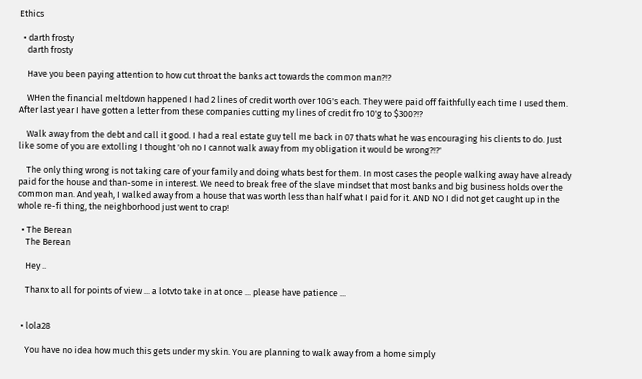Ethics

  • darth frosty
    darth frosty

    Have you been paying attention to how cut throat the banks act towards the common man?!?

    WHen the financial meltdown happened I had 2 lines of credit worth over 10G's each. They were paid off faithfully each time I used them. After last year I have gotten a letter from these companies cutting my lines of credit fro 10'g to $300?!?

    Walk away from the debt and call it good. I had a real estate guy tell me back in 07 thats what he was encouraging his clients to do. Just like some of you are extolling I thought 'oh no I cannot walk away from my obligation it would be wrong?!?'

    The only thing wrong is not taking care of your family and doing whats best for them. In most cases the people walking away have already paid for the house and than-some in interest. We need to break free of the slave mindset that most banks and big business holds over the common man. And yeah, I walked away from a house that was worth less than half what I paid for it. AND NO I did not get caught up in the whole re-fi thing, the neighborhood just went to crap!

  • The Berean
    The Berean

    Hey ..

    Thanx to all for points of view ... a lotvto take in at once ... please have patience ...


  • lola28

    You have no idea how much this gets under my skin. You are planning to walk away from a home simply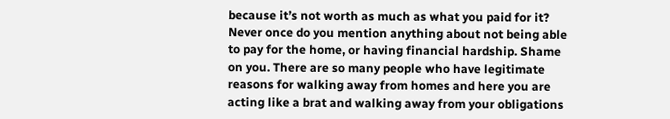because it’s not worth as much as what you paid for it? Never once do you mention anything about not being able to pay for the home, or having financial hardship. Shame on you. There are so many people who have legitimate reasons for walking away from homes and here you are acting like a brat and walking away from your obligations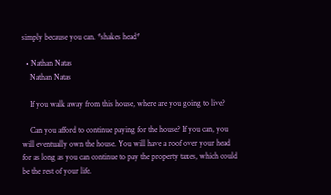simply because you can. *shakes head*

  • Nathan Natas
    Nathan Natas

    If you walk away from this house, where are you going to live?

    Can you afford to continue paying for the house? If you can, you will eventually own the house. You will have a roof over your head for as long as you can continue to pay the property taxes, which could be the rest of your life.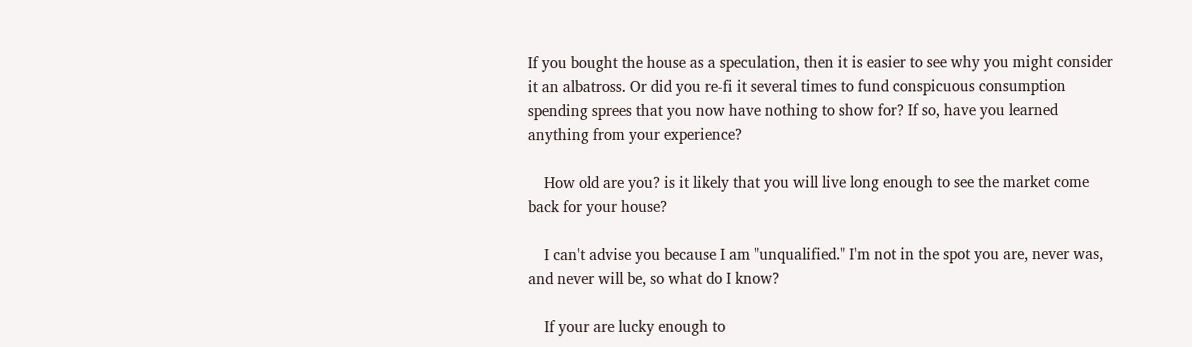If you bought the house as a speculation, then it is easier to see why you might consider it an albatross. Or did you re-fi it several times to fund conspicuous consumption spending sprees that you now have nothing to show for? If so, have you learned anything from your experience?

    How old are you? is it likely that you will live long enough to see the market come back for your house?

    I can't advise you because I am "unqualified." I'm not in the spot you are, never was, and never will be, so what do I know?

    If your are lucky enough to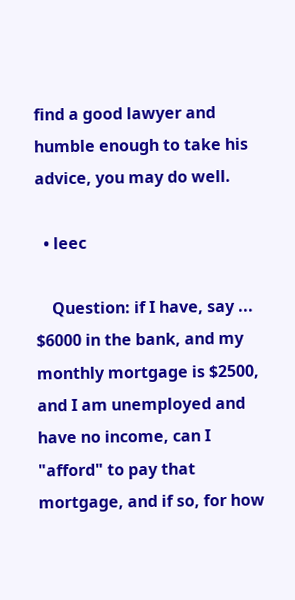find a good lawyer and humble enough to take his advice, you may do well.

  • leec

    Question: if I have, say ... $6000 in the bank, and my monthly mortgage is $2500, and I am unemployed and have no income, can I "afford" to pay that mortgage, and if so, for how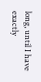long, until I have exactly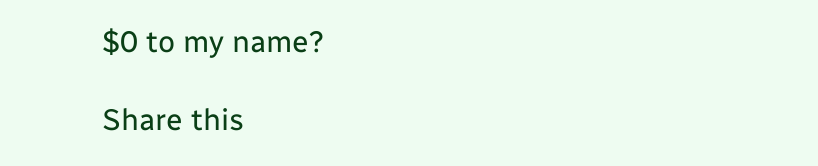$0 to my name?

Share this